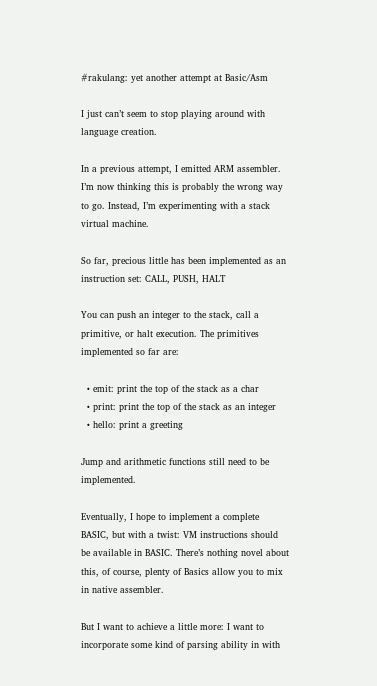#rakulang: yet another attempt at Basic/Asm

I just can’t seem to stop playing around with language creation.

In a previous attempt, I emitted ARM assembler. I’m now thinking this is probably the wrong way to go. Instead, I’m experimenting with a stack virtual machine.

So far, precious little has been implemented as an instruction set: CALL, PUSH, HALT

You can push an integer to the stack, call a primitive, or halt execution. The primitives implemented so far are:

  • emit: print the top of the stack as a char
  • print: print the top of the stack as an integer
  • hello: print a greeting

Jump and arithmetic functions still need to be implemented.

Eventually, I hope to implement a complete BASIC, but with a twist: VM instructions should be available in BASIC. There’s nothing novel about this, of course, plenty of Basics allow you to mix in native assembler.

But I want to achieve a little more: I want to incorporate some kind of parsing ability in with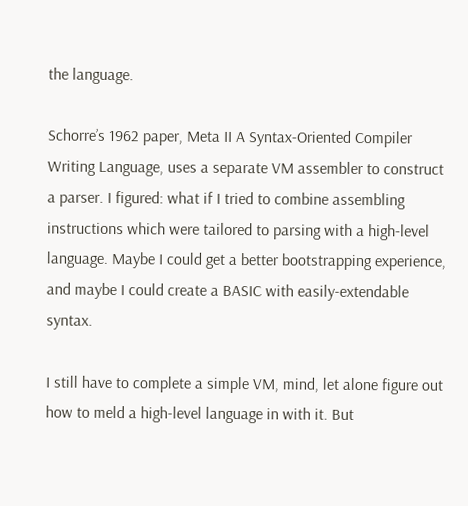the language.

Schorre’s 1962 paper, Meta II A Syntax-Oriented Compiler Writing Language, uses a separate VM assembler to construct a parser. I figured: what if I tried to combine assembling instructions which were tailored to parsing with a high-level language. Maybe I could get a better bootstrapping experience, and maybe I could create a BASIC with easily-extendable syntax.

I still have to complete a simple VM, mind, let alone figure out how to meld a high-level language in with it. But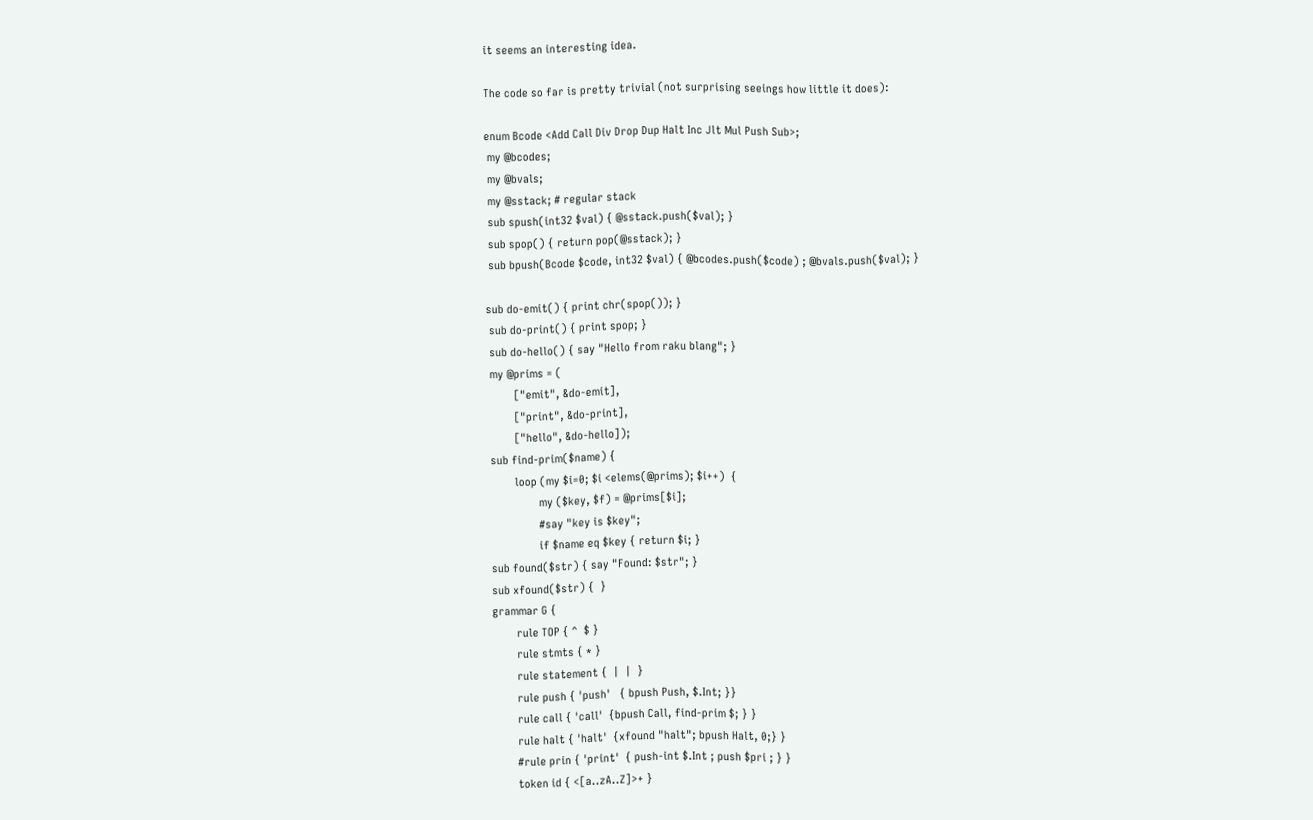it seems an interesting idea.

The code so far is pretty trivial (not surprising seeings how little it does):

enum Bcode <Add Call Div Drop Dup Halt Inc Jlt Mul Push Sub>;
 my @bcodes;
 my @bvals;
 my @sstack; # regular stack
 sub spush(int32 $val) { @sstack.push($val); }
 sub spop() { return pop(@sstack); }
 sub bpush(Bcode $code, int32 $val) { @bcodes.push($code) ; @bvals.push($val); }

sub do-emit() { print chr(spop()); }
 sub do-print() { print spop; }
 sub do-hello() { say "Hello from raku blang"; }
 my @prims = (
         ["emit", &do-emit],
         ["print", &do-print],
         ["hello", &do-hello]);
 sub find-prim($name) {
         loop (my $i=0; $i <elems(@prims); $i++)  {
                 my ($key, $f) = @prims[$i];
                 #say "key is $key";
                 if $name eq $key { return $i; }
 sub found($str) { say "Found: $str"; }
 sub xfound($str) {  }
 grammar G {
         rule TOP { ^  $ }
         rule stmts { * }
         rule statement {  |  |  }
         rule push { 'push'   { bpush Push, $.Int; }}
         rule call { 'call'  {bpush Call, find-prim $; } }
         rule halt { 'halt'  {xfound "halt"; bpush Halt, 0;} }
         #rule prin { 'print'  { push-int $.Int ; push $pri ; } }
         token id { <[a..zA..Z]>+ }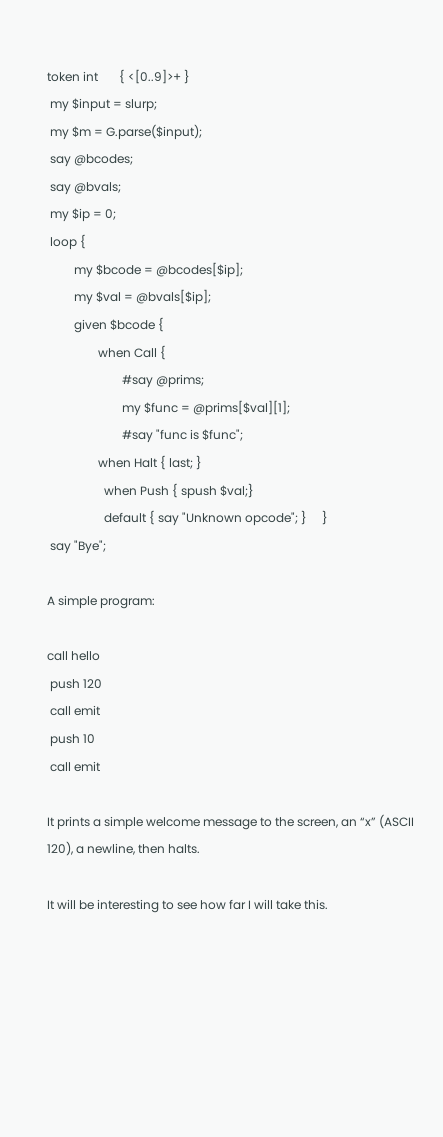token int       { <[0..9]>+ }
 my $input = slurp;
 my $m = G.parse($input);
 say @bcodes;
 say @bvals;
 my $ip = 0;
 loop {
         my $bcode = @bcodes[$ip];
         my $val = @bvals[$ip];
         given $bcode {
                 when Call {
                         #say @prims;
                         my $func = @prims[$val][1];
                         #say "func is $func";
                 when Halt { last; }
                   when Push { spush $val;}
                   default { say "Unknown opcode"; }     }
 say "Bye";

A simple program:

call hello
 push 120
 call emit
 push 10
 call emit

It prints a simple welcome message to the screen, an “x” (ASCII 120), a newline, then halts.

It will be interesting to see how far I will take this.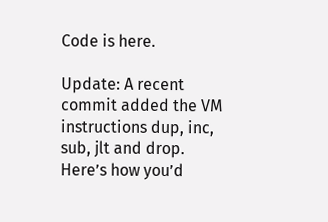Code is here.

Update: A recent commit added the VM instructions dup, inc, sub, jlt and drop. Here’s how you’d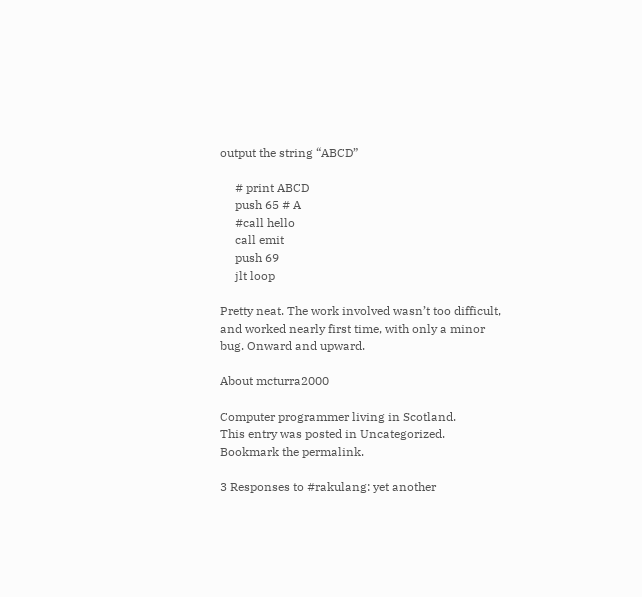output the string “ABCD”

     # print ABCD
     push 65 # A
     #call hello
     call emit
     push 69
     jlt loop

Pretty neat. The work involved wasn’t too difficult, and worked nearly first time, with only a minor bug. Onward and upward.

About mcturra2000

Computer programmer living in Scotland.
This entry was posted in Uncategorized. Bookmark the permalink.

3 Responses to #rakulang: yet another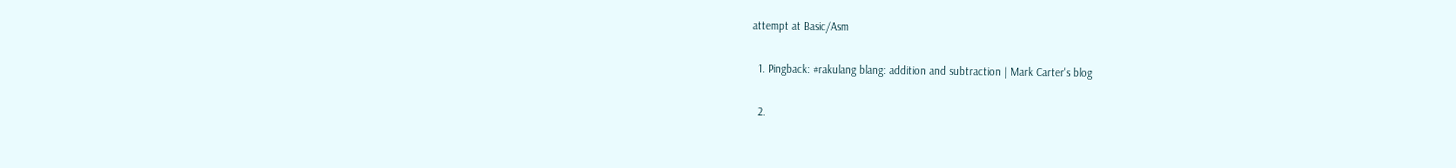attempt at Basic/Asm

  1. Pingback: #rakulang blang: addition and subtraction | Mark Carter's blog

  2.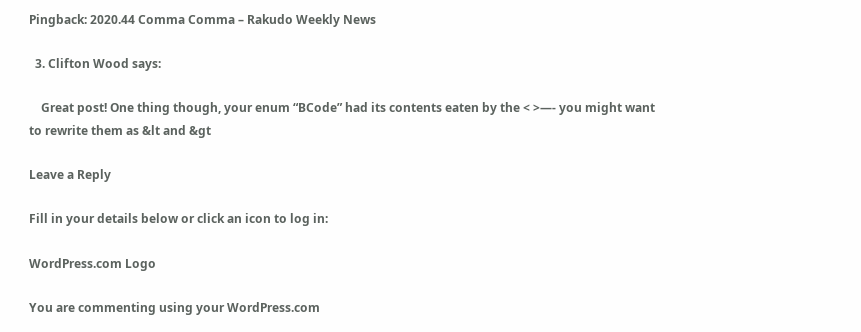Pingback: 2020.44 Comma Comma – Rakudo Weekly News

  3. Clifton Wood says:

    Great post! One thing though, your enum “BCode” had its contents eaten by the < >—- you might want to rewrite them as &lt and &gt

Leave a Reply

Fill in your details below or click an icon to log in:

WordPress.com Logo

You are commenting using your WordPress.com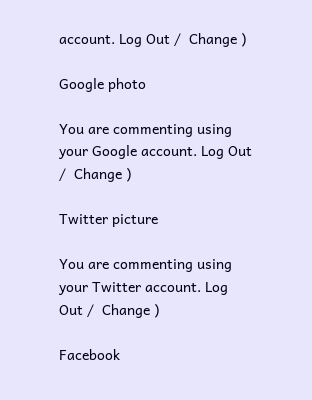account. Log Out /  Change )

Google photo

You are commenting using your Google account. Log Out /  Change )

Twitter picture

You are commenting using your Twitter account. Log Out /  Change )

Facebook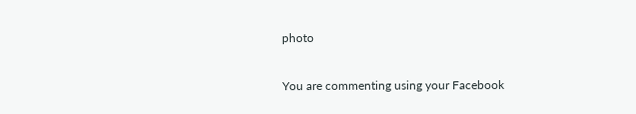photo

You are commenting using your Facebook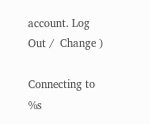account. Log Out /  Change )

Connecting to %s